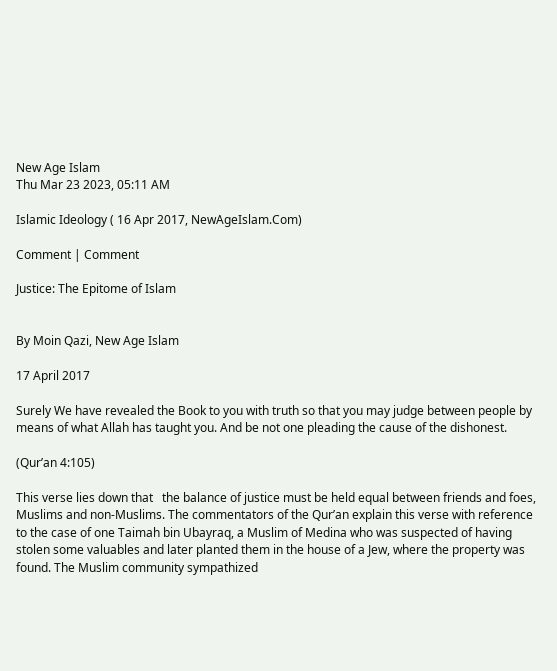New Age Islam
Thu Mar 23 2023, 05:11 AM

Islamic Ideology ( 16 Apr 2017, NewAgeIslam.Com)

Comment | Comment

Justice: The Epitome of Islam


By Moin Qazi, New Age Islam

17 April 2017

Surely We have revealed the Book to you with truth so that you may judge between people by means of what Allah has taught you. And be not one pleading the cause of the dishonest.

(Qur’an 4:105)

This verse lies down that   the balance of justice must be held equal between friends and foes, Muslims and non-Muslims. The commentators of the Qur’an explain this verse with reference to the case of one Taimah bin Ubayraq, a Muslim of Medina who was suspected of having stolen some valuables and later planted them in the house of a Jew, where the property was found. The Muslim community sympathized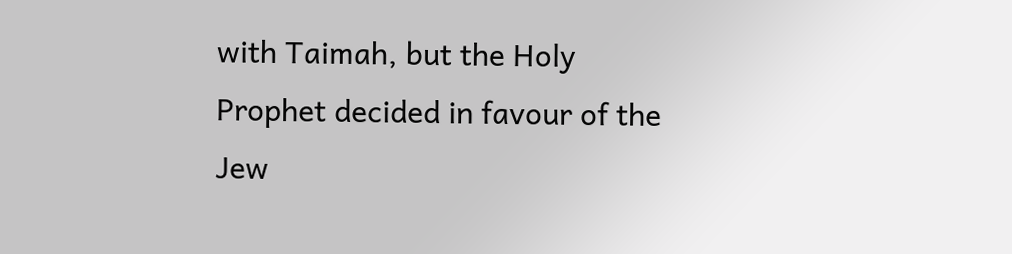with Taimah, but the Holy Prophet decided in favour of the Jew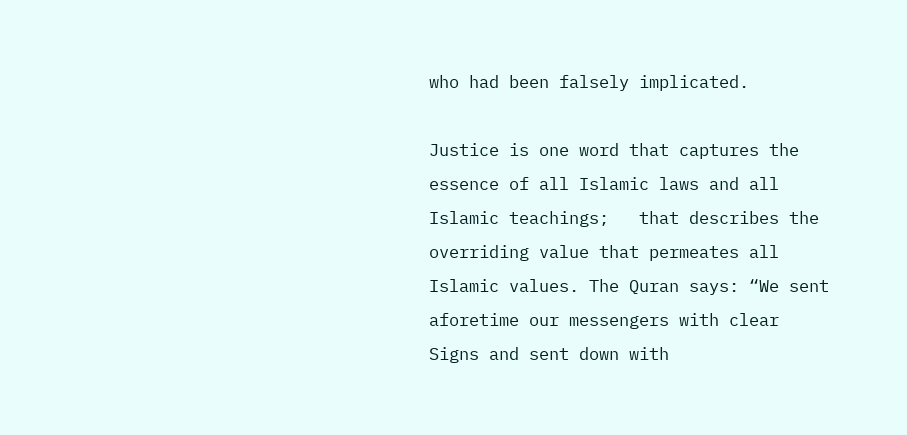who had been falsely implicated.

Justice is one word that captures the essence of all Islamic laws and all Islamic teachings;   that describes the overriding value that permeates all Islamic values. The Quran says: “We sent aforetime our messengers with clear Signs and sent down with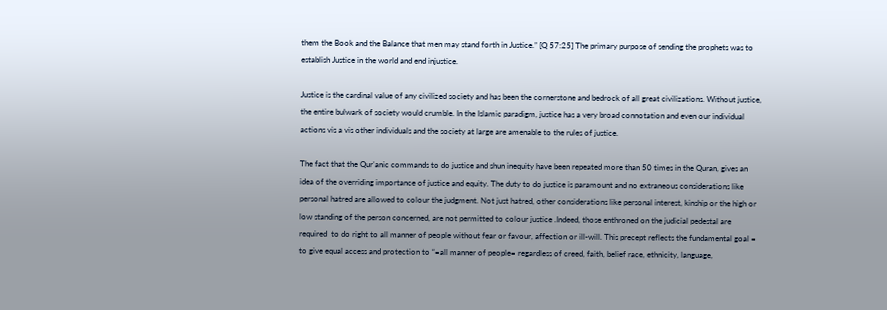them the Book and the Balance that men may stand forth in Justice.” [Q 57:25] The primary purpose of sending the prophets was to establish Justice in the world and end injustice.

Justice is the cardinal value of any civilized society and has been the cornerstone and bedrock of all great civilizations. Without justice, the entire bulwark of society would crumble. In the Islamic paradigm, justice has a very broad connotation and even our individual actions vis a vis other individuals and the society at large are amenable to the rules of justice.

The fact that the Qur’anic commands to do justice and shun inequity have been repeated more than 50 times in the Quran, gives an idea of the overriding importance of justice and equity. The duty to do justice is paramount and no extraneous considerations like personal hatred are allowed to colour the judgment. Not just hatred, other considerations like personal interest, kinship or the high or low standing of the person concerned, are not permitted to colour justice .Indeed, those enthroned on the judicial pedestal are required  to do right to all manner of people without fear or favour, affection or ill-will. This precept reflects the fundamental goal = to give equal access and protection to “=all manner of people= regardless of creed, faith, belief race, ethnicity, language,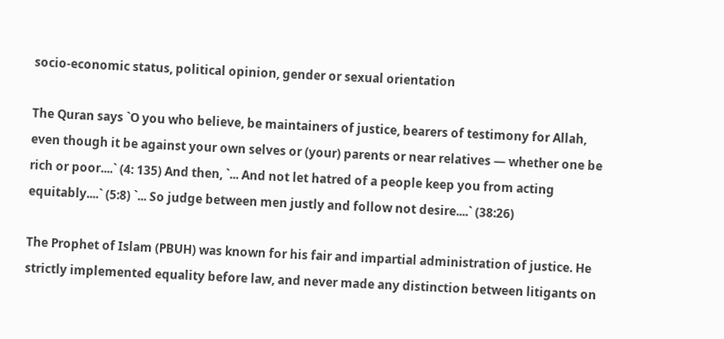socio-economic status, political opinion, gender or sexual orientation

The Quran says `O you who believe, be maintainers of justice, bearers of testimony for Allah, even though it be against your own selves or (your) parents or near relatives — whether one be rich or poor....` (4: 135) And then, `... And not let hatred of a people keep you from acting equitably....` (5:8) `... So judge between men justly and follow not desire....` (38:26)

The Prophet of Islam (PBUH) was known for his fair and impartial administration of justice. He strictly implemented equality before law, and never made any distinction between litigants on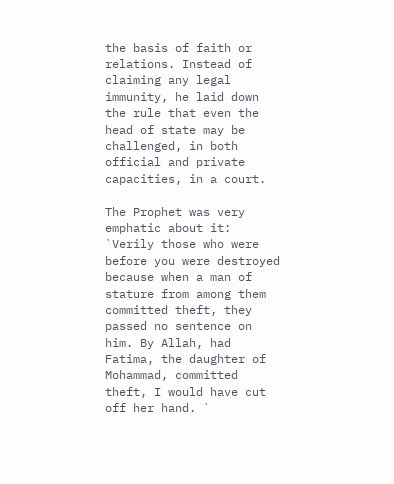the basis of faith or relations. Instead of claiming any legal immunity, he laid down the rule that even the head of state may be challenged, in both official and private capacities, in a court.

The Prophet was very emphatic about it: `Verily those who were before you were destroyed because when a man of stature from among them committed theft, they passed no sentence on him. By Allah, had Fatima, the daughter of Mohammad, committed theft, I would have cut off her hand. `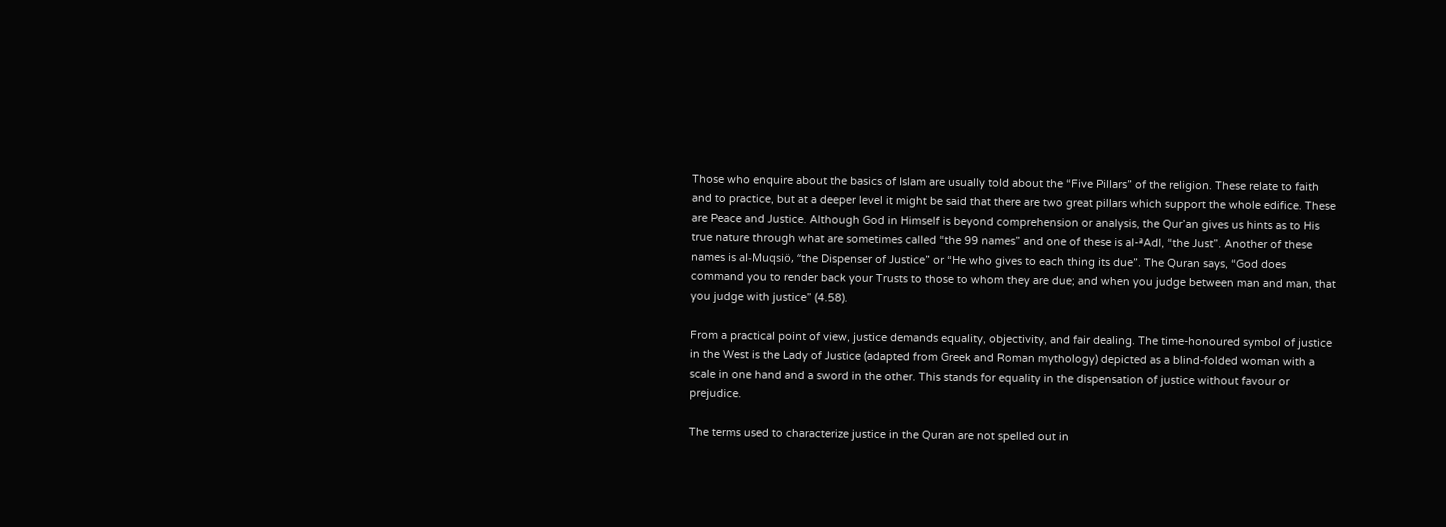Those who enquire about the basics of Islam are usually told about the “Five Pillars” of the religion. These relate to faith and to practice, but at a deeper level it might be said that there are two great pillars which support the whole edifice. These are Peace and Justice. Although God in Himself is beyond comprehension or analysis, the Qur’an gives us hints as to His true nature through what are sometimes called “the 99 names” and one of these is al-ªAdl, “the Just”. Another of these names is al-Muqsiö, “the Dispenser of Justice” or “He who gives to each thing its due”. The Quran says, “God does command you to render back your Trusts to those to whom they are due; and when you judge between man and man, that you judge with justice” (4.58).

From a practical point of view, justice demands equality, objectivity, and fair dealing. The time-honoured symbol of justice in the West is the Lady of Justice (adapted from Greek and Roman mythology) depicted as a blind-folded woman with a scale in one hand and a sword in the other. This stands for equality in the dispensation of justice without favour or prejudice.

The terms used to characterize justice in the Quran are not spelled out in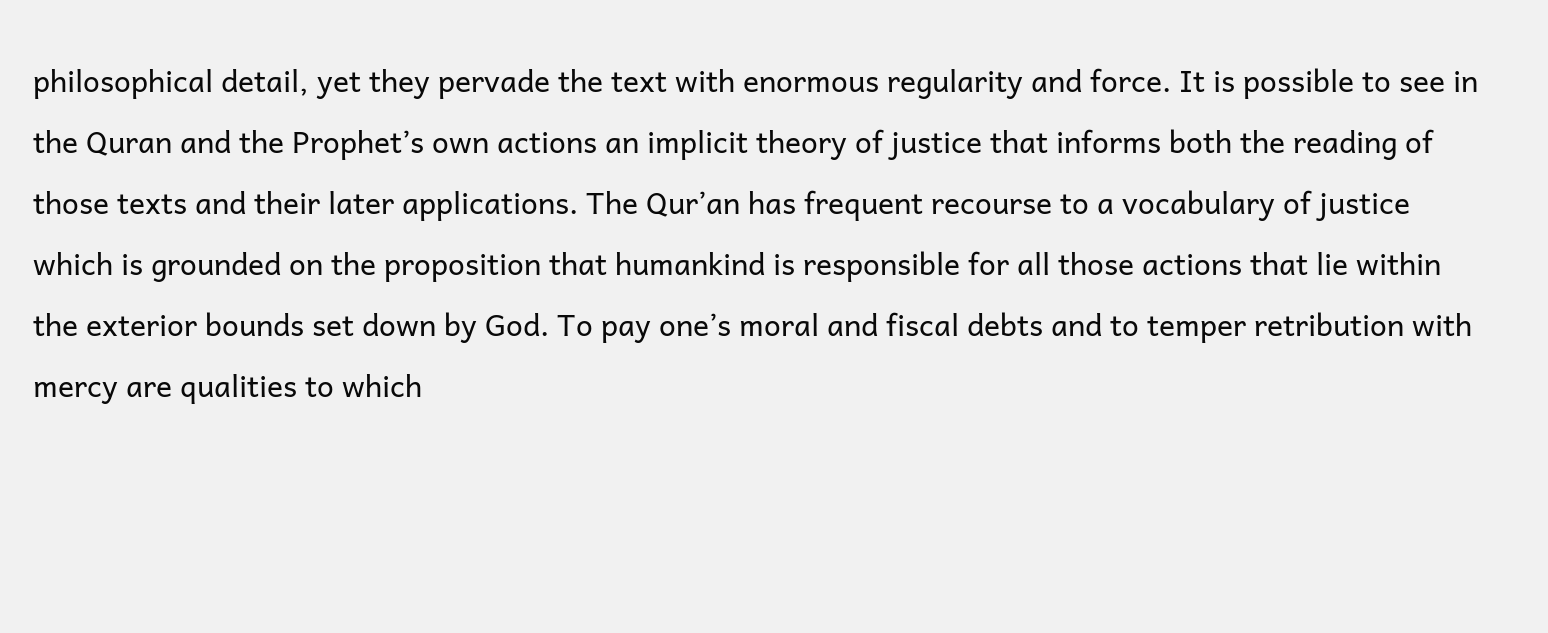philosophical detail, yet they pervade the text with enormous regularity and force. It is possible to see in the Quran and the Prophet’s own actions an implicit theory of justice that informs both the reading of those texts and their later applications. The Qur’an has frequent recourse to a vocabulary of justice which is grounded on the proposition that humankind is responsible for all those actions that lie within the exterior bounds set down by God. To pay one’s moral and fiscal debts and to temper retribution with mercy are qualities to which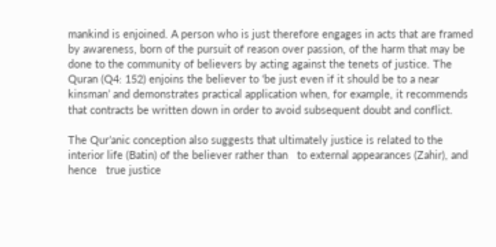mankind is enjoined. A person who is just therefore engages in acts that are framed by awareness, born of the pursuit of reason over passion, of the harm that may be done to the community of believers by acting against the tenets of justice. The Quran (Q4: 152) enjoins the believer to ‘be just even if it should be to a near kinsman’ and demonstrates practical application when, for example, it recommends that contracts be written down in order to avoid subsequent doubt and conflict.

The Qur’anic conception also suggests that ultimately justice is related to the interior life (Batin) of the believer rather than   to external appearances (Zahir), and hence   true justice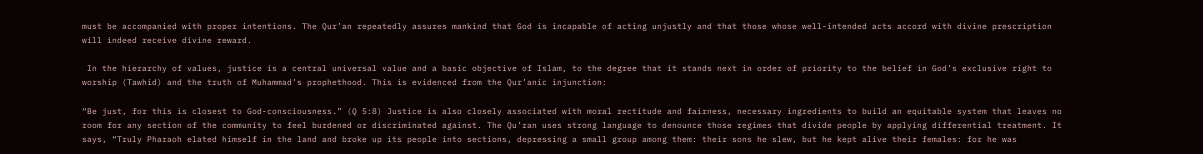must be accompanied with proper intentions. The Qur’an repeatedly assures mankind that God is incapable of acting unjustly and that those whose well-intended acts accord with divine prescription will indeed receive divine reward.

 In the hierarchy of values, justice is a central universal value and a basic objective of Islam, to the degree that it stands next in order of priority to the belief in God’s exclusive right to worship (Tawhid) and the truth of Muhammad’s prophethood. This is evidenced from the Qur’anic injunction:

“Be just, for this is closest to God-consciousness.” (Q 5:8) Justice is also closely associated with moral rectitude and fairness, necessary ingredients to build an equitable system that leaves no room for any section of the community to feel burdened or discriminated against. The Qu’ran uses strong language to denounce those regimes that divide people by applying differential treatment. It says, “Truly Pharaoh elated himself in the land and broke up its people into sections, depressing a small group among them: their sons he slew, but he kept alive their females: for he was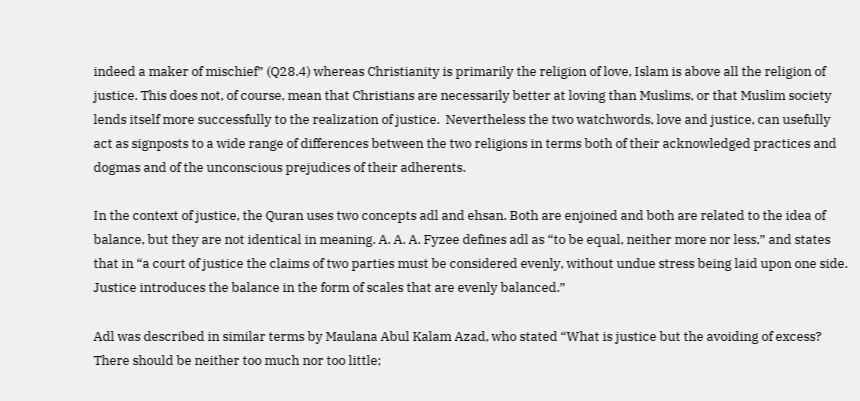indeed a maker of mischief” (Q28.4) whereas Christianity is primarily the religion of love, Islam is above all the religion of justice. This does not, of course, mean that Christians are necessarily better at loving than Muslims, or that Muslim society lends itself more successfully to the realization of justice.  Nevertheless the two watchwords, love and justice, can usefully act as signposts to a wide range of differences between the two religions in terms both of their acknowledged practices and dogmas and of the unconscious prejudices of their adherents.

In the context of justice, the Quran uses two concepts adl and ehsan. Both are enjoined and both are related to the idea of balance, but they are not identical in meaning. A. A. A. Fyzee defines adl as “to be equal, neither more nor less,” and states that in “a court of justice the claims of two parties must be considered evenly, without undue stress being laid upon one side. Justice introduces the balance in the form of scales that are evenly balanced.”

Adl was described in similar terms by Maulana Abul Kalam Azad, who stated “What is justice but the avoiding of excess? There should be neither too much nor too little;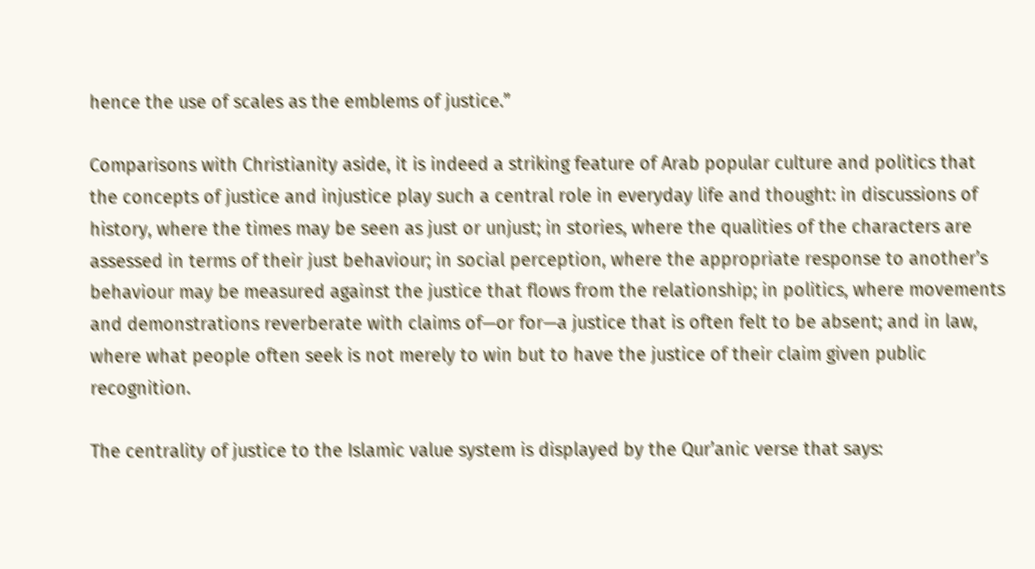hence the use of scales as the emblems of justice.”

Comparisons with Christianity aside, it is indeed a striking feature of Arab popular culture and politics that the concepts of justice and injustice play such a central role in everyday life and thought: in discussions of history, where the times may be seen as just or unjust; in stories, where the qualities of the characters are assessed in terms of their just behaviour; in social perception, where the appropriate response to another’s behaviour may be measured against the justice that flows from the relationship; in politics, where movements and demonstrations reverberate with claims of—or for—a justice that is often felt to be absent; and in law, where what people often seek is not merely to win but to have the justice of their claim given public recognition.

The centrality of justice to the Islamic value system is displayed by the Qur’anic verse that says: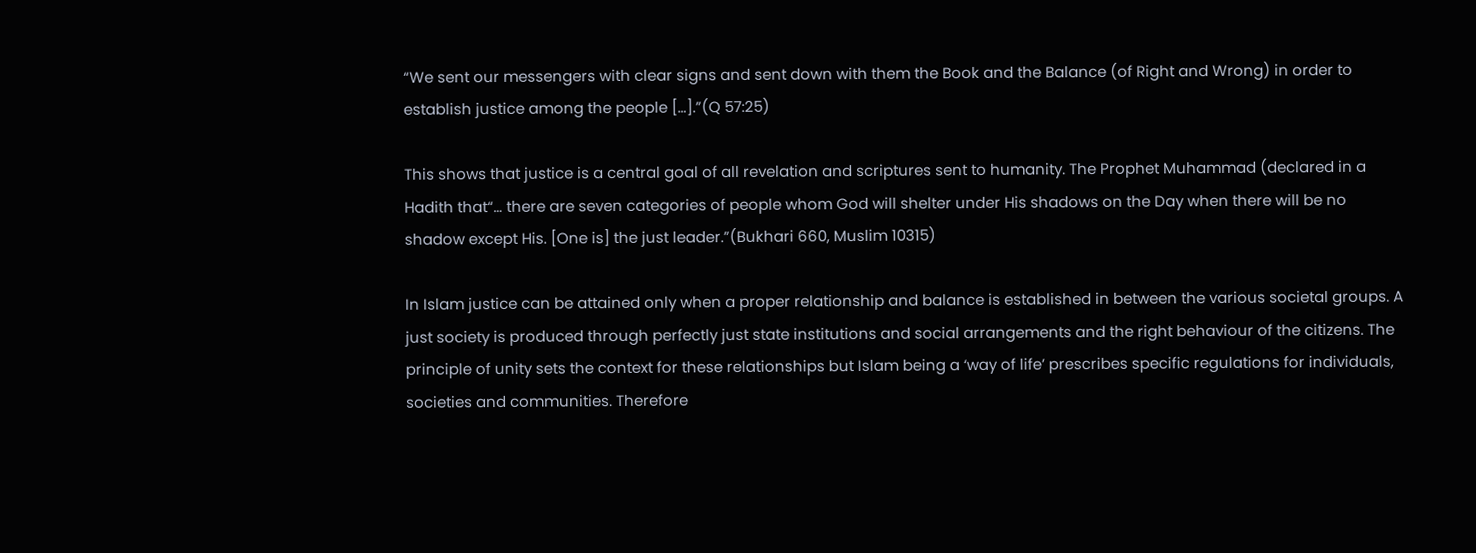“We sent our messengers with clear signs and sent down with them the Book and the Balance (of Right and Wrong) in order to establish justice among the people […].”(Q 57:25)

This shows that justice is a central goal of all revelation and scriptures sent to humanity. The Prophet Muhammad (declared in a Hadith that“… there are seven categories of people whom God will shelter under His shadows on the Day when there will be no shadow except His. [One is] the just leader.”(Bukhari 660, Muslim 10315)

In Islam justice can be attained only when a proper relationship and balance is established in between the various societal groups. A just society is produced through perfectly just state institutions and social arrangements and the right behaviour of the citizens. The principle of unity sets the context for these relationships but Islam being a ‘way of life’ prescribes specific regulations for individuals, societies and communities. Therefore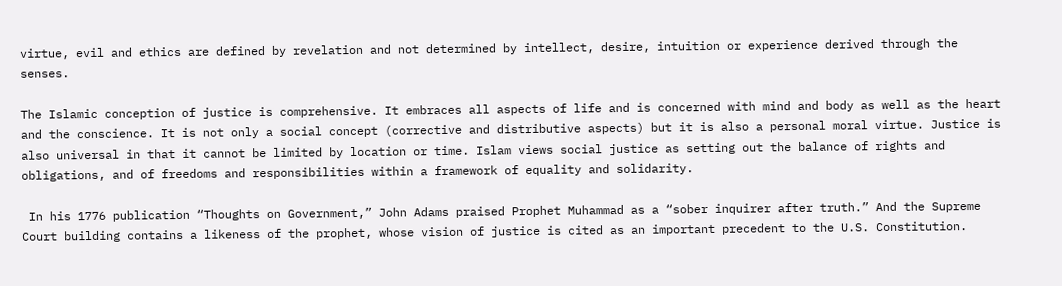virtue, evil and ethics are defined by revelation and not determined by intellect, desire, intuition or experience derived through the senses.

The Islamic conception of justice is comprehensive. It embraces all aspects of life and is concerned with mind and body as well as the heart and the conscience. It is not only a social concept (corrective and distributive aspects) but it is also a personal moral virtue. Justice is also universal in that it cannot be limited by location or time. Islam views social justice as setting out the balance of rights and obligations, and of freedoms and responsibilities within a framework of equality and solidarity.

 In his 1776 publication “Thoughts on Government,” John Adams praised Prophet Muhammad as a “sober inquirer after truth.” And the Supreme Court building contains a likeness of the prophet, whose vision of justice is cited as an important precedent to the U.S. Constitution.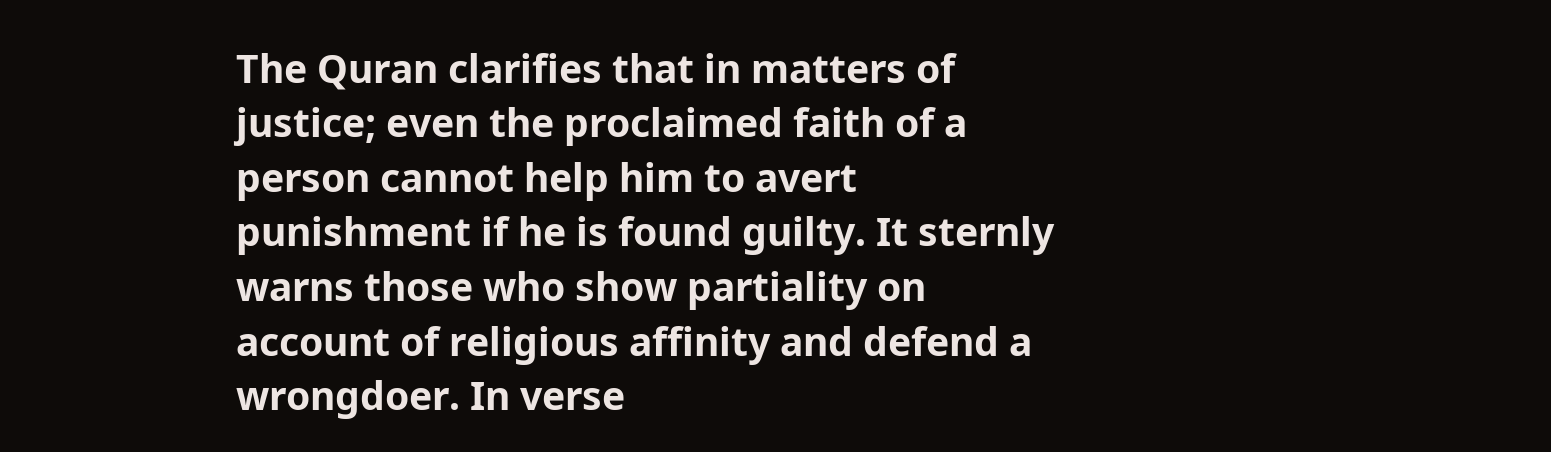The Quran clarifies that in matters of justice; even the proclaimed faith of a person cannot help him to avert punishment if he is found guilty. It sternly warns those who show partiality on account of religious affinity and defend a wrongdoer. In verse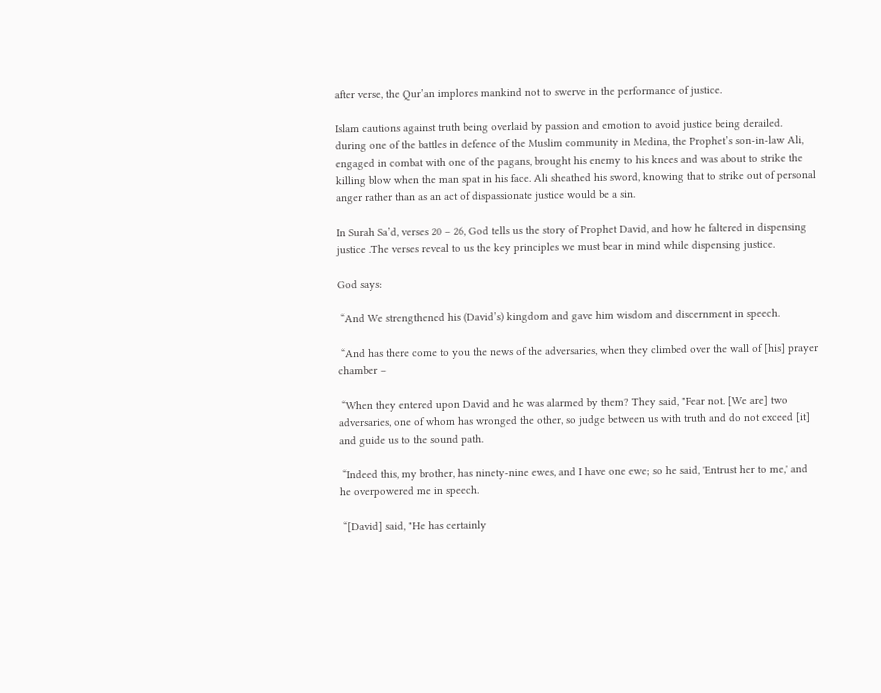after verse, the Qur’an implores mankind not to swerve in the performance of justice.

Islam cautions against truth being overlaid by passion and emotion to avoid justice being derailed. during one of the battles in defence of the Muslim community in Medina, the Prophet’s son-in-law Ali, engaged in combat with one of the pagans, brought his enemy to his knees and was about to strike the killing blow when the man spat in his face. Ali sheathed his sword, knowing that to strike out of personal anger rather than as an act of dispassionate justice would be a sin.

In Surah Sa’d, verses 20 – 26, God tells us the story of Prophet David, and how he faltered in dispensing justice .The verses reveal to us the key principles we must bear in mind while dispensing justice.

God says:

 “And We strengthened his (David’s) kingdom and gave him wisdom and discernment in speech.

 “And has there come to you the news of the adversaries, when they climbed over the wall of [his] prayer chamber –

 “When they entered upon David and he was alarmed by them? They said, "Fear not. [We are] two adversaries, one of whom has wronged the other, so judge between us with truth and do not exceed [it] and guide us to the sound path.

 “Indeed this, my brother, has ninety-nine ewes, and I have one ewe; so he said, 'Entrust her to me,' and he overpowered me in speech.

 “[David] said, "He has certainly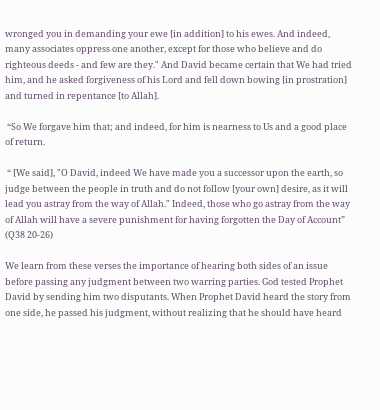wronged you in demanding your ewe [in addition] to his ewes. And indeed, many associates oppress one another, except for those who believe and do righteous deeds - and few are they." And David became certain that We had tried him, and he asked forgiveness of his Lord and fell down bowing [in prostration] and turned in repentance [to Allah].

 “So We forgave him that; and indeed, for him is nearness to Us and a good place of return.

 “ [We said], "O David, indeed We have made you a successor upon the earth, so judge between the people in truth and do not follow [your own] desire, as it will lead you astray from the way of Allah." Indeed, those who go astray from the way of Allah will have a severe punishment for having forgotten the Day of Account” (Q38 20-26)

We learn from these verses the importance of hearing both sides of an issue before passing any judgment between two warring parties. God tested Prophet David by sending him two disputants. When Prophet David heard the story from one side, he passed his judgment, without realizing that he should have heard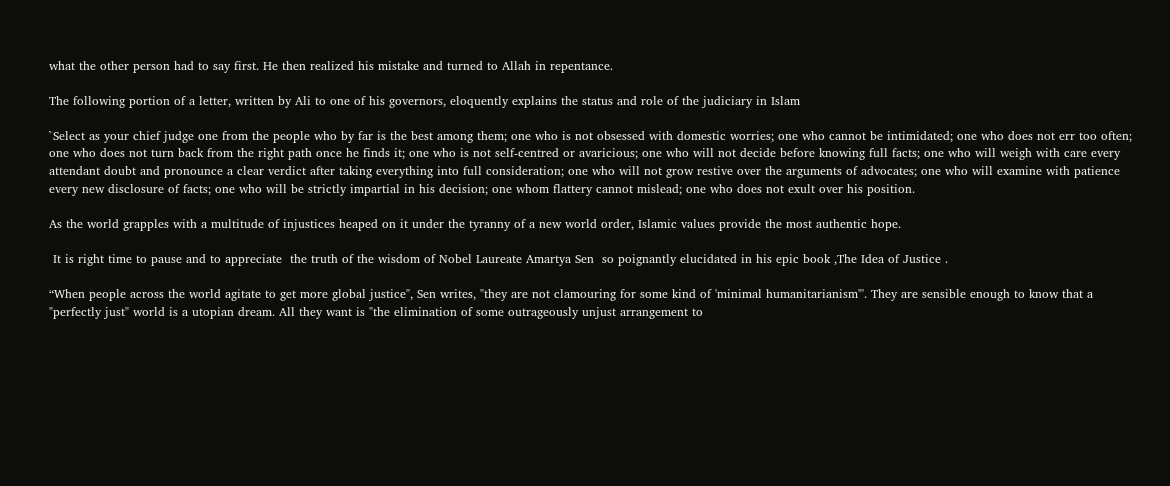what the other person had to say first. He then realized his mistake and turned to Allah in repentance.

The following portion of a letter, written by Ali to one of his governors, eloquently explains the status and role of the judiciary in Islam

`Select as your chief judge one from the people who by far is the best among them; one who is not obsessed with domestic worries; one who cannot be intimidated; one who does not err too often; one who does not turn back from the right path once he finds it; one who is not self-centred or avaricious; one who will not decide before knowing full facts; one who will weigh with care every attendant doubt and pronounce a clear verdict after taking everything into full consideration; one who will not grow restive over the arguments of advocates; one who will examine with patience every new disclosure of facts; one who will be strictly impartial in his decision; one whom flattery cannot mislead; one who does not exult over his position.

As the world grapples with a multitude of injustices heaped on it under the tyranny of a new world order, Islamic values provide the most authentic hope.

 It is right time to pause and to appreciate  the truth of the wisdom of Nobel Laureate Amartya Sen  so poignantly elucidated in his epic book ,The Idea of Justice .

“When people across the world agitate to get more global justice", Sen writes, "they are not clamouring for some kind of 'minimal humanitarianism"'. They are sensible enough to know that a "perfectly just" world is a utopian dream. All they want is "the elimination of some outrageously unjust arrangement to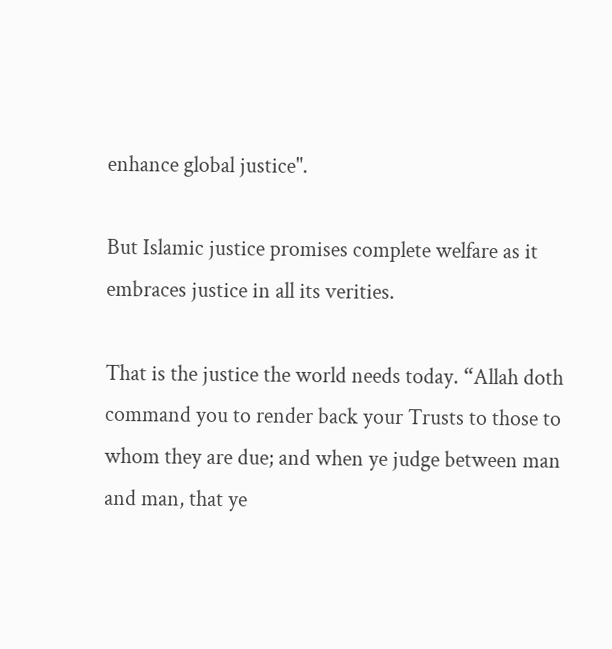enhance global justice".

But Islamic justice promises complete welfare as it embraces justice in all its verities.

That is the justice the world needs today. “Allah doth command you to render back your Trusts to those to whom they are due; and when ye judge between man and man, that ye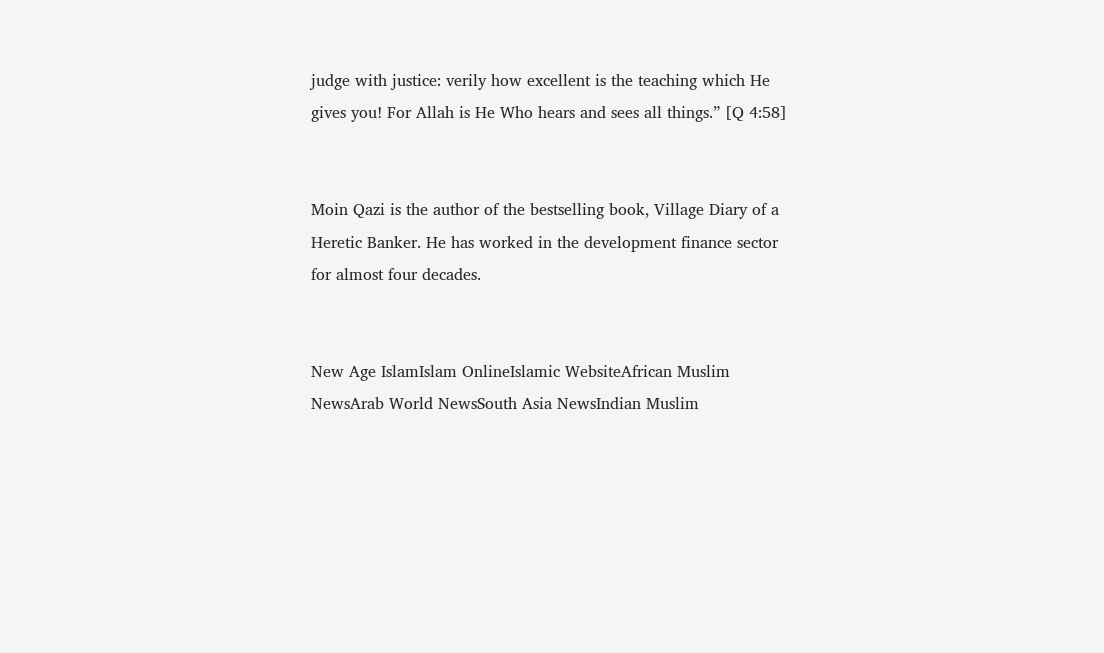judge with justice: verily how excellent is the teaching which He gives you! For Allah is He Who hears and sees all things.” [Q 4:58]


Moin Qazi is the author of the bestselling book, Village Diary of a Heretic Banker. He has worked in the development finance sector for almost four decades.


New Age IslamIslam OnlineIslamic WebsiteAfrican Muslim NewsArab World NewsSouth Asia NewsIndian Muslim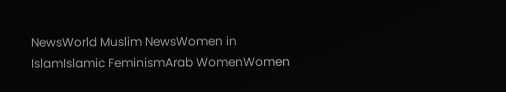NewsWorld Muslim NewsWomen in IslamIslamic FeminismArab WomenWomen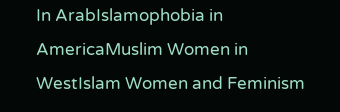In ArabIslamophobia in AmericaMuslim Women in WestIslam Women and Feminism